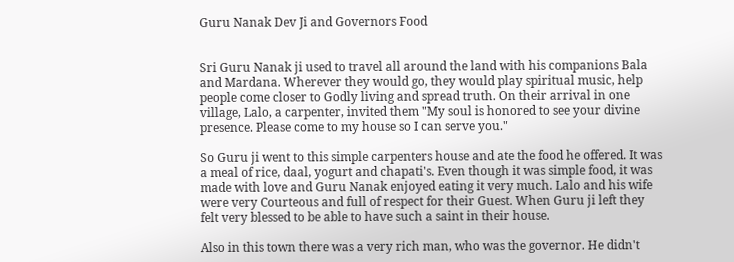Guru Nanak Dev Ji and Governors Food


Sri Guru Nanak ji used to travel all around the land with his companions Bala and Mardana. Wherever they would go, they would play spiritual music, help people come closer to Godly living and spread truth. On their arrival in one village, Lalo, a carpenter, invited them "My soul is honored to see your divine presence. Please come to my house so I can serve you."

So Guru ji went to this simple carpenters house and ate the food he offered. It was a meal of rice, daal, yogurt and chapati's. Even though it was simple food, it was made with love and Guru Nanak enjoyed eating it very much. Lalo and his wife were very Courteous and full of respect for their Guest. When Guru ji left they felt very blessed to be able to have such a saint in their house.

Also in this town there was a very rich man, who was the governor. He didn't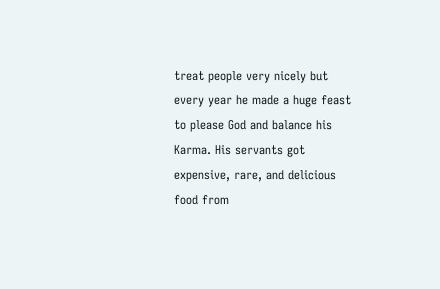treat people very nicely but every year he made a huge feast to please God and balance his Karma. His servants got expensive, rare, and delicious food from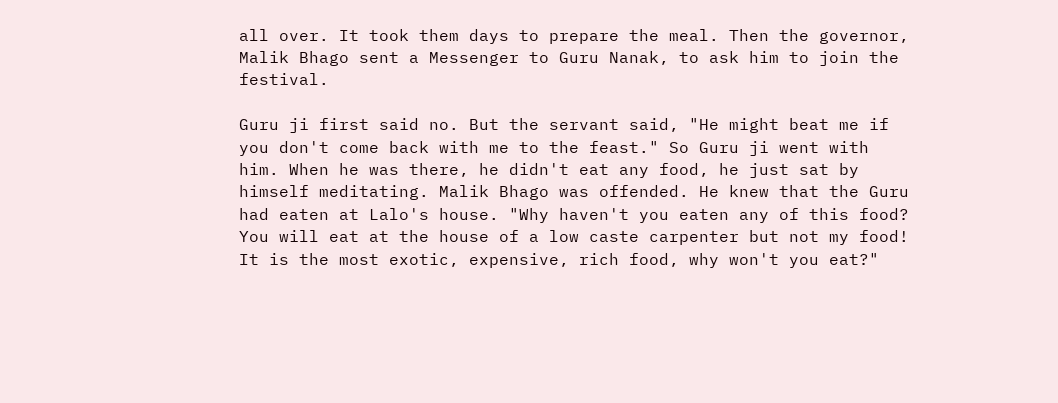all over. It took them days to prepare the meal. Then the governor, Malik Bhago sent a Messenger to Guru Nanak, to ask him to join the festival.

Guru ji first said no. But the servant said, "He might beat me if you don't come back with me to the feast." So Guru ji went with him. When he was there, he didn't eat any food, he just sat by himself meditating. Malik Bhago was offended. He knew that the Guru had eaten at Lalo's house. "Why haven't you eaten any of this food? You will eat at the house of a low caste carpenter but not my food! It is the most exotic, expensive, rich food, why won't you eat?"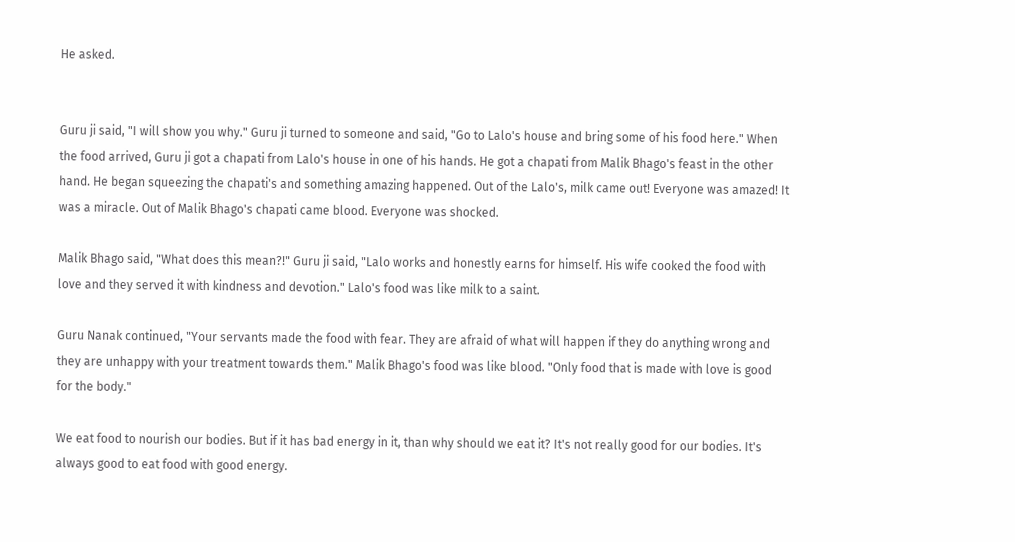He asked.


Guru ji said, "I will show you why." Guru ji turned to someone and said, "Go to Lalo's house and bring some of his food here." When the food arrived, Guru ji got a chapati from Lalo's house in one of his hands. He got a chapati from Malik Bhago's feast in the other hand. He began squeezing the chapati's and something amazing happened. Out of the Lalo's, milk came out! Everyone was amazed! It was a miracle. Out of Malik Bhago's chapati came blood. Everyone was shocked.

Malik Bhago said, "What does this mean?!" Guru ji said, "Lalo works and honestly earns for himself. His wife cooked the food with love and they served it with kindness and devotion." Lalo's food was like milk to a saint.

Guru Nanak continued, "Your servants made the food with fear. They are afraid of what will happen if they do anything wrong and they are unhappy with your treatment towards them." Malik Bhago's food was like blood. "Only food that is made with love is good for the body."

We eat food to nourish our bodies. But if it has bad energy in it, than why should we eat it? It's not really good for our bodies. It's always good to eat food with good energy.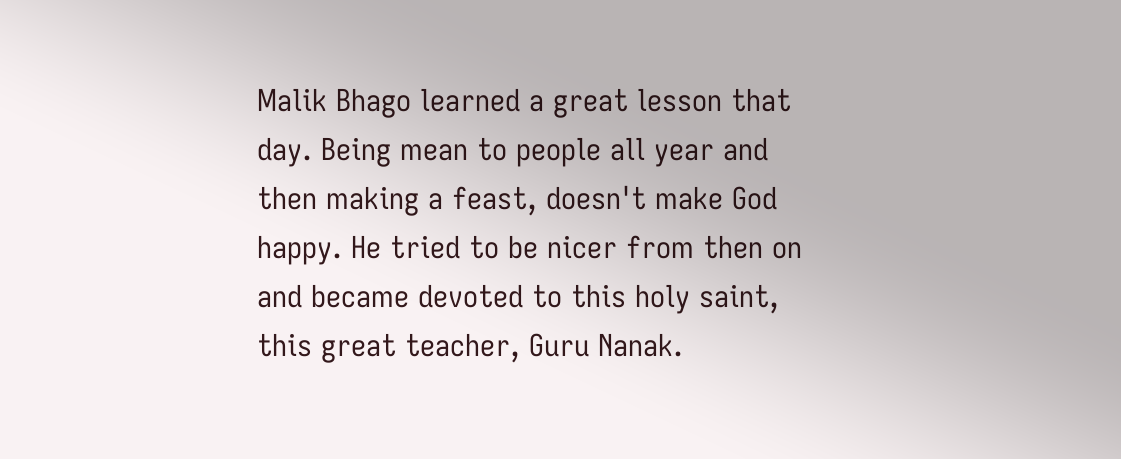Malik Bhago learned a great lesson that day. Being mean to people all year and then making a feast, doesn't make God happy. He tried to be nicer from then on and became devoted to this holy saint, this great teacher, Guru Nanak.